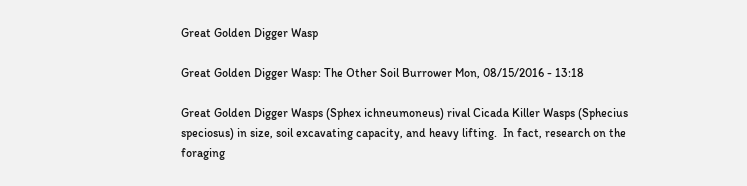Great Golden Digger Wasp

Great Golden Digger Wasp: The Other Soil Burrower Mon, 08/15/2016 - 13:18

Great Golden Digger Wasps (Sphex ichneumoneus) rival Cicada Killer Wasps (Sphecius speciosus) in size, soil excavating capacity, and heavy lifting.  In fact, research on the foraging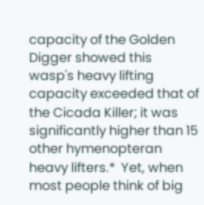capacity of the Golden Digger showed this wasp's heavy lifting capacity exceeded that of the Cicada Killer; it was significantly higher than 15 other hymenopteran heavy lifters.*  Yet, when most people think of big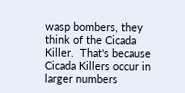wasp bombers, they think of the Cicada Killer.  That's because Cicada Killers occur in larger numbers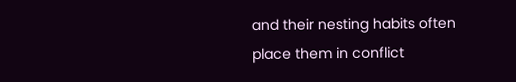and their nesting habits often place them in conflict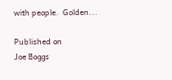with people.  Golden...

Published on
Joe Boggs